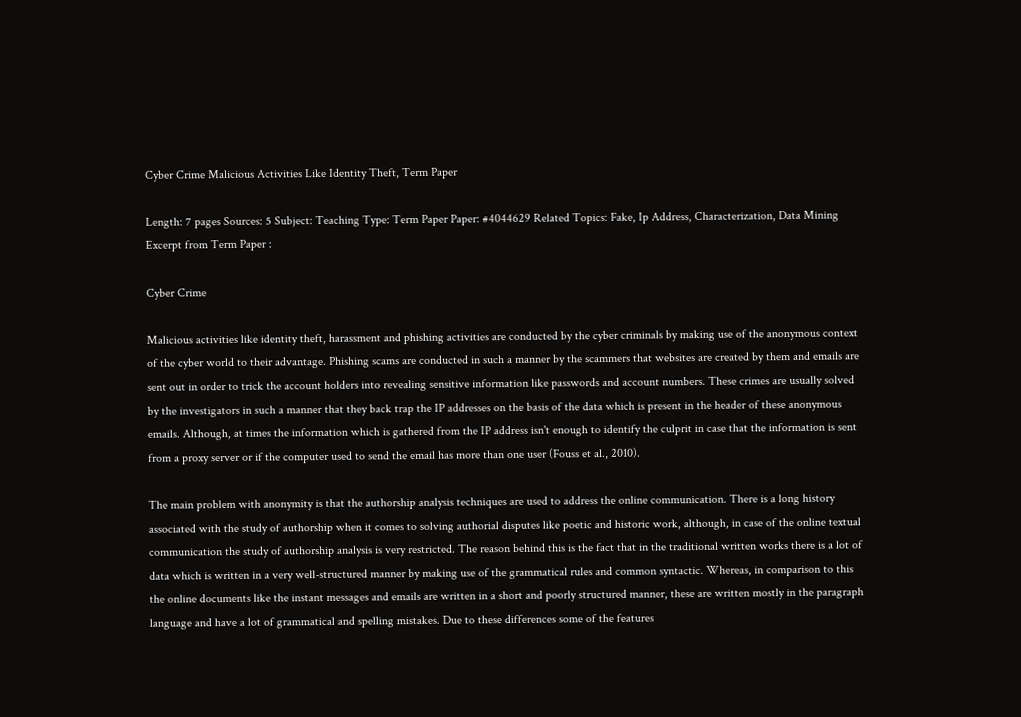Cyber Crime Malicious Activities Like Identity Theft, Term Paper

Length: 7 pages Sources: 5 Subject: Teaching Type: Term Paper Paper: #4044629 Related Topics: Fake, Ip Address, Characterization, Data Mining
Excerpt from Term Paper :

Cyber Crime

Malicious activities like identity theft, harassment and phishing activities are conducted by the cyber criminals by making use of the anonymous context of the cyber world to their advantage. Phishing scams are conducted in such a manner by the scammers that websites are created by them and emails are sent out in order to trick the account holders into revealing sensitive information like passwords and account numbers. These crimes are usually solved by the investigators in such a manner that they back trap the IP addresses on the basis of the data which is present in the header of these anonymous emails. Although, at times the information which is gathered from the IP address isn't enough to identify the culprit in case that the information is sent from a proxy server or if the computer used to send the email has more than one user (Fouss et al., 2010).

The main problem with anonymity is that the authorship analysis techniques are used to address the online communication. There is a long history associated with the study of authorship when it comes to solving authorial disputes like poetic and historic work, although, in case of the online textual communication the study of authorship analysis is very restricted. The reason behind this is the fact that in the traditional written works there is a lot of data which is written in a very well-structured manner by making use of the grammatical rules and common syntactic. Whereas, in comparison to this the online documents like the instant messages and emails are written in a short and poorly structured manner, these are written mostly in the paragraph language and have a lot of grammatical and spelling mistakes. Due to these differences some of the features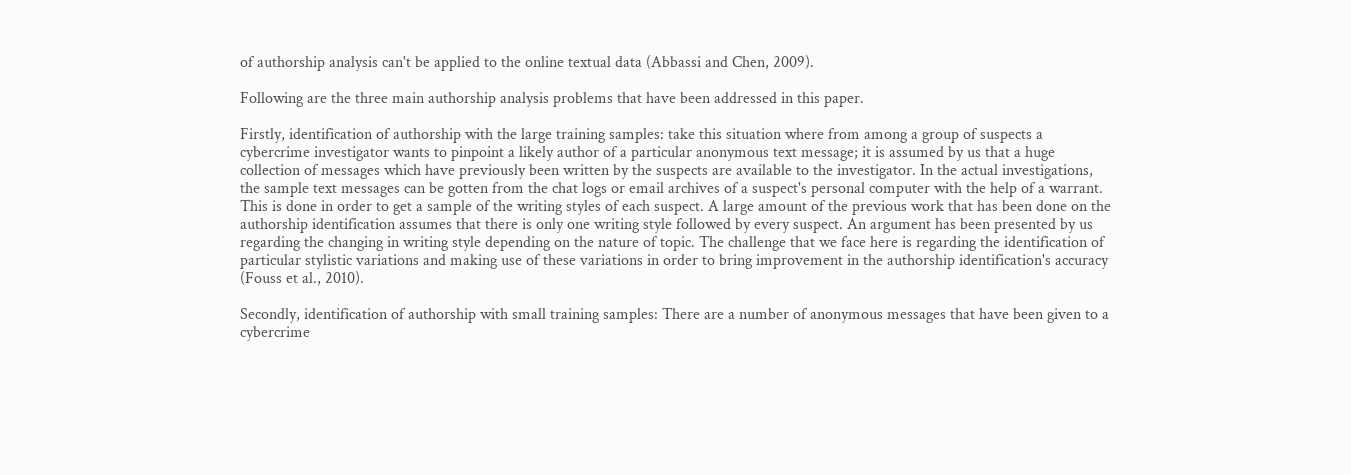of authorship analysis can't be applied to the online textual data (Abbassi and Chen, 2009).

Following are the three main authorship analysis problems that have been addressed in this paper.

Firstly, identification of authorship with the large training samples: take this situation where from among a group of suspects a cybercrime investigator wants to pinpoint a likely author of a particular anonymous text message; it is assumed by us that a huge collection of messages which have previously been written by the suspects are available to the investigator. In the actual investigations, the sample text messages can be gotten from the chat logs or email archives of a suspect's personal computer with the help of a warrant. This is done in order to get a sample of the writing styles of each suspect. A large amount of the previous work that has been done on the authorship identification assumes that there is only one writing style followed by every suspect. An argument has been presented by us regarding the changing in writing style depending on the nature of topic. The challenge that we face here is regarding the identification of particular stylistic variations and making use of these variations in order to bring improvement in the authorship identification's accuracy (Fouss et al., 2010).

Secondly, identification of authorship with small training samples: There are a number of anonymous messages that have been given to a cybercrime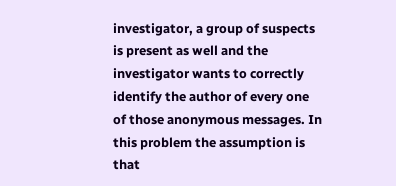investigator, a group of suspects is present as well and the investigator wants to correctly identify the author of every one of those anonymous messages. In this problem the assumption is that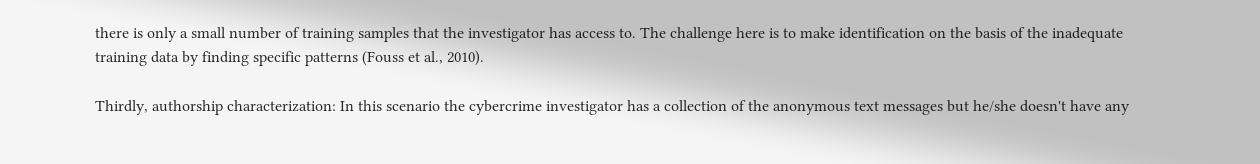there is only a small number of training samples that the investigator has access to. The challenge here is to make identification on the basis of the inadequate training data by finding specific patterns (Fouss et al., 2010).

Thirdly, authorship characterization: In this scenario the cybercrime investigator has a collection of the anonymous text messages but he/she doesn't have any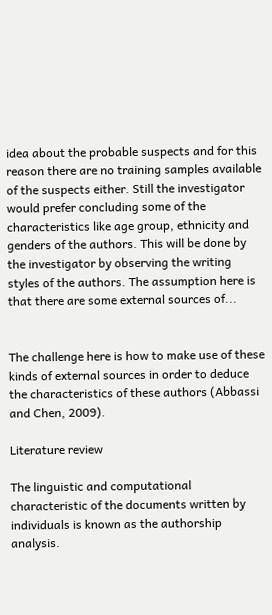idea about the probable suspects and for this reason there are no training samples available of the suspects either. Still the investigator would prefer concluding some of the characteristics like age group, ethnicity and genders of the authors. This will be done by the investigator by observing the writing styles of the authors. The assumption here is that there are some external sources of...


The challenge here is how to make use of these kinds of external sources in order to deduce the characteristics of these authors (Abbassi and Chen, 2009).

Literature review

The linguistic and computational characteristic of the documents written by individuals is known as the authorship analysis.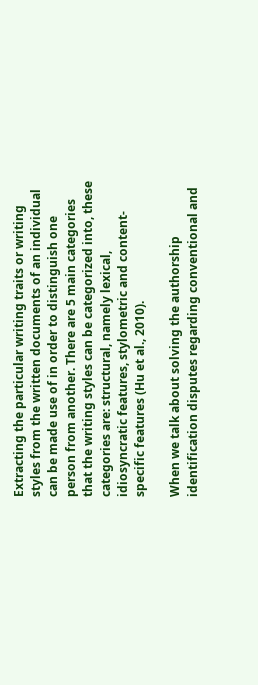Extracting the particular writing traits or writing styles from the written documents of an individual can be made use of in order to distinguish one person from another. There are 5 main categories that the writing styles can be categorized into, these categories are: structural, namely lexical, idiosyncratic features, stylometric and content-specific features (Hu et al., 2010).

When we talk about solving the authorship identification disputes regarding conventional and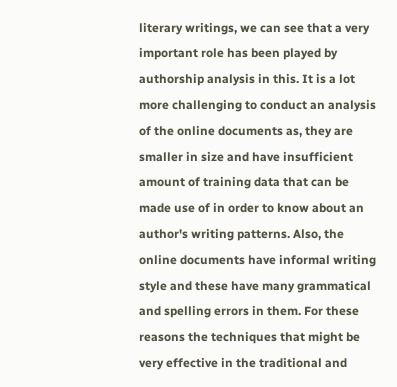literary writings, we can see that a very important role has been played by authorship analysis in this. It is a lot more challenging to conduct an analysis of the online documents as, they are smaller in size and have insufficient amount of training data that can be made use of in order to know about an author's writing patterns. Also, the online documents have informal writing style and these have many grammatical and spelling errors in them. For these reasons the techniques that might be very effective in the traditional and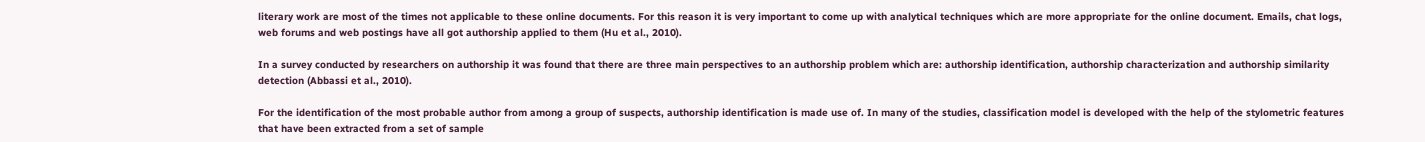literary work are most of the times not applicable to these online documents. For this reason it is very important to come up with analytical techniques which are more appropriate for the online document. Emails, chat logs, web forums and web postings have all got authorship applied to them (Hu et al., 2010).

In a survey conducted by researchers on authorship it was found that there are three main perspectives to an authorship problem which are: authorship identification, authorship characterization and authorship similarity detection (Abbassi et al., 2010).

For the identification of the most probable author from among a group of suspects, authorship identification is made use of. In many of the studies, classification model is developed with the help of the stylometric features that have been extracted from a set of sample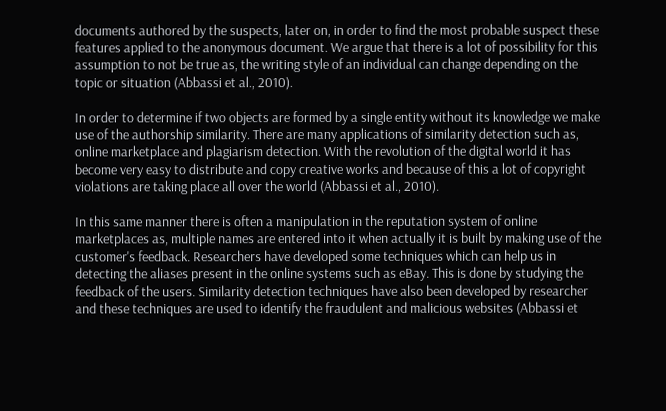documents authored by the suspects, later on, in order to find the most probable suspect these features applied to the anonymous document. We argue that there is a lot of possibility for this assumption to not be true as, the writing style of an individual can change depending on the topic or situation (Abbassi et al., 2010).

In order to determine if two objects are formed by a single entity without its knowledge we make use of the authorship similarity. There are many applications of similarity detection such as, online marketplace and plagiarism detection. With the revolution of the digital world it has become very easy to distribute and copy creative works and because of this a lot of copyright violations are taking place all over the world (Abbassi et al., 2010).

In this same manner there is often a manipulation in the reputation system of online marketplaces as, multiple names are entered into it when actually it is built by making use of the customer's feedback. Researchers have developed some techniques which can help us in detecting the aliases present in the online systems such as eBay. This is done by studying the feedback of the users. Similarity detection techniques have also been developed by researcher and these techniques are used to identify the fraudulent and malicious websites (Abbassi et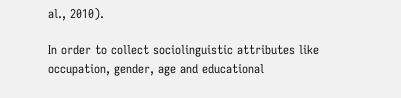al., 2010).

In order to collect sociolinguistic attributes like occupation, gender, age and educational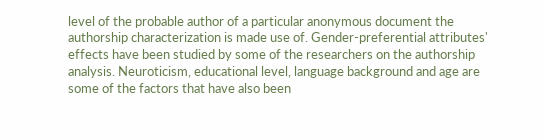level of the probable author of a particular anonymous document the authorship characterization is made use of. Gender-preferential attributes' effects have been studied by some of the researchers on the authorship analysis. Neuroticism, educational level, language background and age are some of the factors that have also been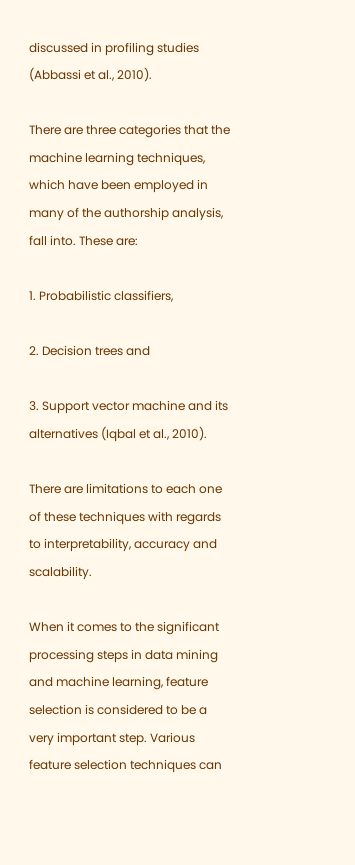discussed in profiling studies (Abbassi et al., 2010).

There are three categories that the machine learning techniques, which have been employed in many of the authorship analysis, fall into. These are:

1. Probabilistic classifiers,

2. Decision trees and

3. Support vector machine and its alternatives (Iqbal et al., 2010).

There are limitations to each one of these techniques with regards to interpretability, accuracy and scalability.

When it comes to the significant processing steps in data mining and machine learning, feature selection is considered to be a very important step. Various feature selection techniques can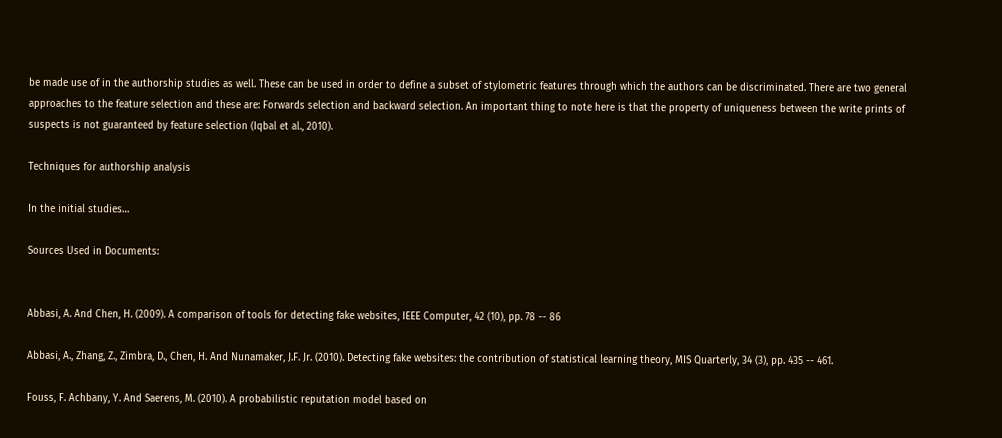be made use of in the authorship studies as well. These can be used in order to define a subset of stylometric features through which the authors can be discriminated. There are two general approaches to the feature selection and these are: Forwards selection and backward selection. An important thing to note here is that the property of uniqueness between the write prints of suspects is not guaranteed by feature selection (Iqbal et al., 2010).

Techniques for authorship analysis

In the initial studies…

Sources Used in Documents:


Abbasi, A. And Chen, H. (2009). A comparison of tools for detecting fake websites, IEEE Computer, 42 (10), pp. 78 -- 86

Abbasi, A., Zhang, Z., Zimbra, D., Chen, H. And Nunamaker, J.F. Jr. (2010). Detecting fake websites: the contribution of statistical learning theory, MIS Quarterly, 34 (3), pp. 435 -- 461.

Fouss, F. Achbany, Y. And Saerens, M. (2010). A probabilistic reputation model based on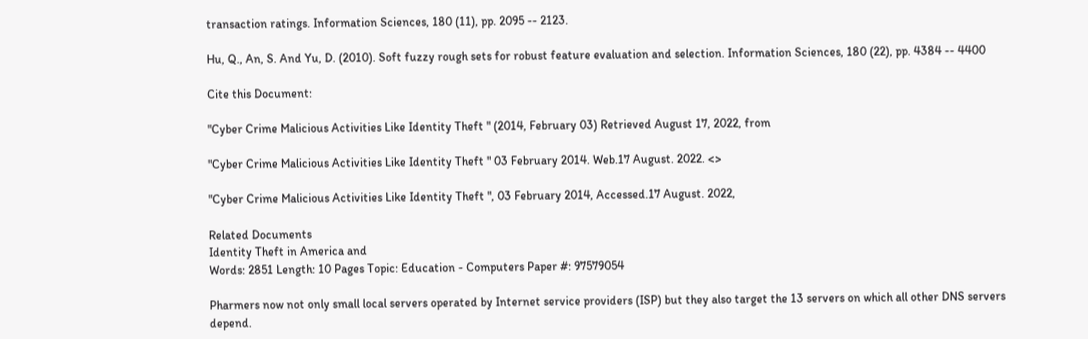transaction ratings. Information Sciences, 180 (11), pp. 2095 -- 2123.

Hu, Q., An, S. And Yu, D. (2010). Soft fuzzy rough sets for robust feature evaluation and selection. Information Sciences, 180 (22), pp. 4384 -- 4400

Cite this Document:

"Cyber Crime Malicious Activities Like Identity Theft " (2014, February 03) Retrieved August 17, 2022, from

"Cyber Crime Malicious Activities Like Identity Theft " 03 February 2014. Web.17 August. 2022. <>

"Cyber Crime Malicious Activities Like Identity Theft ", 03 February 2014, Accessed.17 August. 2022,

Related Documents
Identity Theft in America and
Words: 2851 Length: 10 Pages Topic: Education - Computers Paper #: 97579054

Pharmers now not only small local servers operated by Internet service providers (ISP) but they also target the 13 servers on which all other DNS servers depend.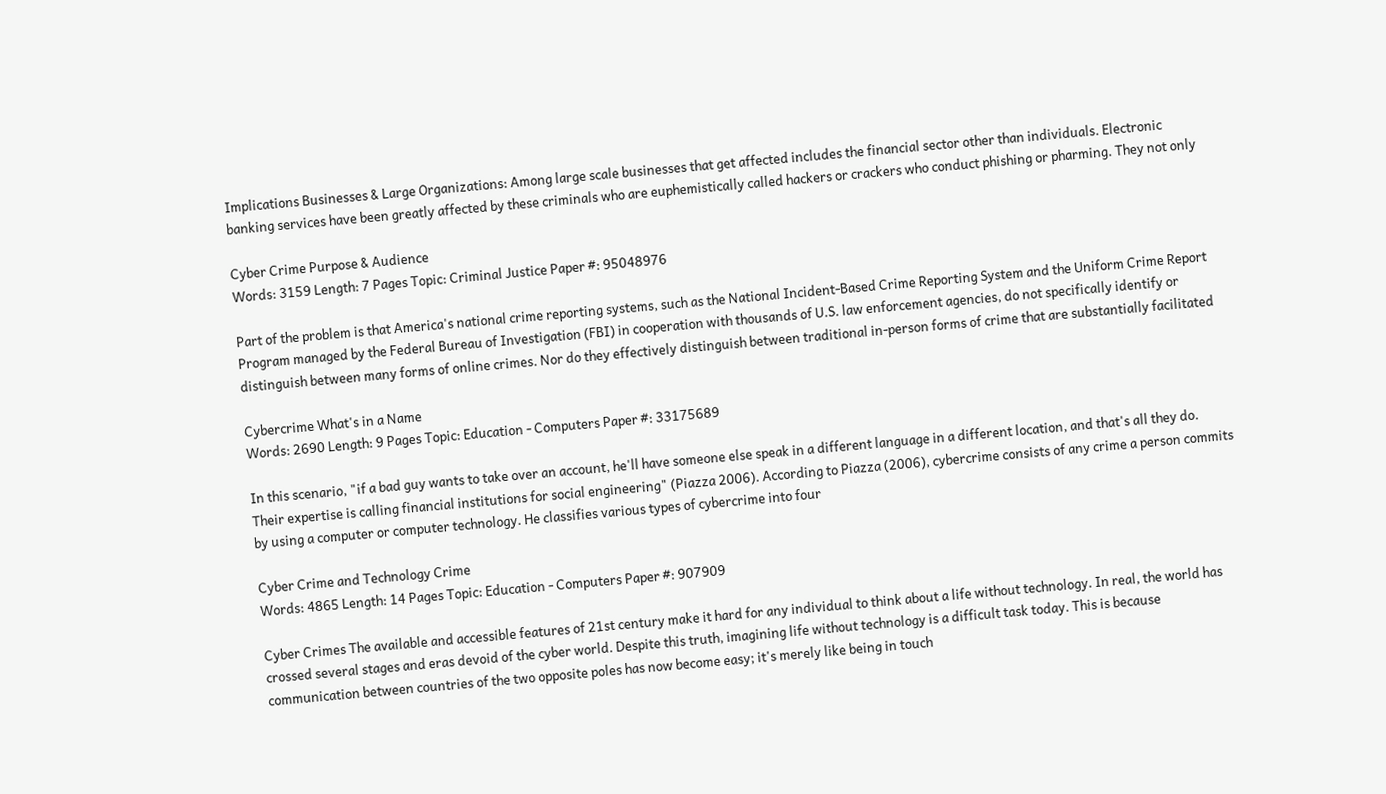Implications Businesses & Large Organizations: Among large scale businesses that get affected includes the financial sector other than individuals. Electronic banking services have been greatly affected by these criminals who are euphemistically called hackers or crackers who conduct phishing or pharming. They not only

Cyber Crime Purpose & Audience
Words: 3159 Length: 7 Pages Topic: Criminal Justice Paper #: 95048976

Part of the problem is that America's national crime reporting systems, such as the National Incident-Based Crime Reporting System and the Uniform Crime Report Program managed by the Federal Bureau of Investigation (FBI) in cooperation with thousands of U.S. law enforcement agencies, do not specifically identify or distinguish between many forms of online crimes. Nor do they effectively distinguish between traditional in-person forms of crime that are substantially facilitated

Cybercrime What's in a Name
Words: 2690 Length: 9 Pages Topic: Education - Computers Paper #: 33175689

In this scenario, "if a bad guy wants to take over an account, he'll have someone else speak in a different language in a different location, and that's all they do. Their expertise is calling financial institutions for social engineering" (Piazza 2006). According to Piazza (2006), cybercrime consists of any crime a person commits by using a computer or computer technology. He classifies various types of cybercrime into four

Cyber Crime and Technology Crime
Words: 4865 Length: 14 Pages Topic: Education - Computers Paper #: 907909

Cyber Crimes The available and accessible features of 21st century make it hard for any individual to think about a life without technology. In real, the world has crossed several stages and eras devoid of the cyber world. Despite this truth, imagining life without technology is a difficult task today. This is because communication between countries of the two opposite poles has now become easy; it's merely like being in touch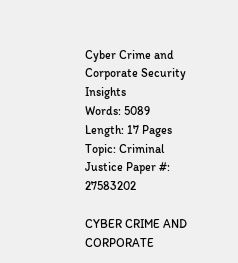Cyber Crime and Corporate Security Insights
Words: 5089 Length: 17 Pages Topic: Criminal Justice Paper #: 27583202

CYBER CRIME AND CORPORATE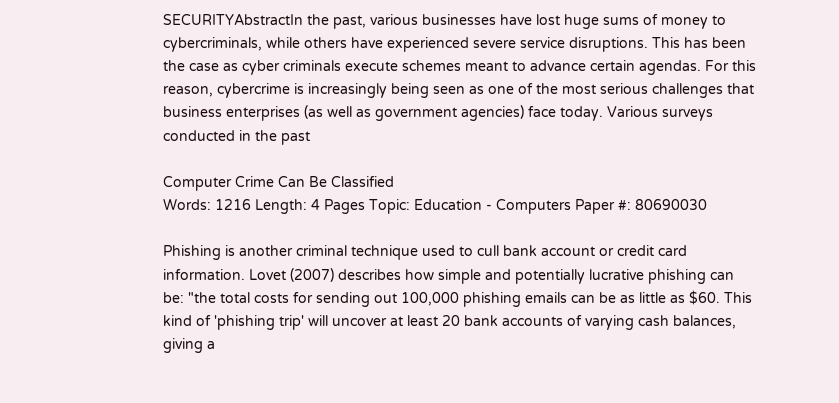SECURITYAbstractIn the past, various businesses have lost huge sums of money to cybercriminals, while others have experienced severe service disruptions. This has been the case as cyber criminals execute schemes meant to advance certain agendas. For this reason, cybercrime is increasingly being seen as one of the most serious challenges that business enterprises (as well as government agencies) face today. Various surveys conducted in the past

Computer Crime Can Be Classified
Words: 1216 Length: 4 Pages Topic: Education - Computers Paper #: 80690030

Phishing is another criminal technique used to cull bank account or credit card information. Lovet (2007) describes how simple and potentially lucrative phishing can be: "the total costs for sending out 100,000 phishing emails can be as little as $60. This kind of 'phishing trip' will uncover at least 20 bank accounts of varying cash balances, giving a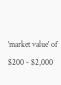'market value' of $200 - $2,000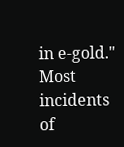in e-gold." Most incidents of